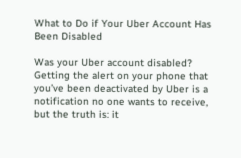What to Do if Your Uber Account Has Been Disabled

Was your Uber account disabled? Getting the alert on your phone that you’ve been deactivated by Uber is a notification no one wants to receive, but the truth is: it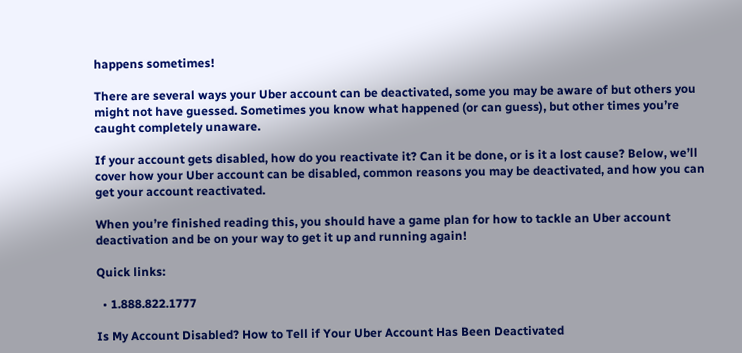happens sometimes!

There are several ways your Uber account can be deactivated, some you may be aware of but others you might not have guessed. Sometimes you know what happened (or can guess), but other times you’re caught completely unaware.

If your account gets disabled, how do you reactivate it? Can it be done, or is it a lost cause? Below, we’ll cover how your Uber account can be disabled, common reasons you may be deactivated, and how you can get your account reactivated.

When you’re finished reading this, you should have a game plan for how to tackle an Uber account deactivation and be on your way to get it up and running again!

Quick links:

  • 1.888.822.1777

Is My Account Disabled? How to Tell if Your Uber Account Has Been Deactivated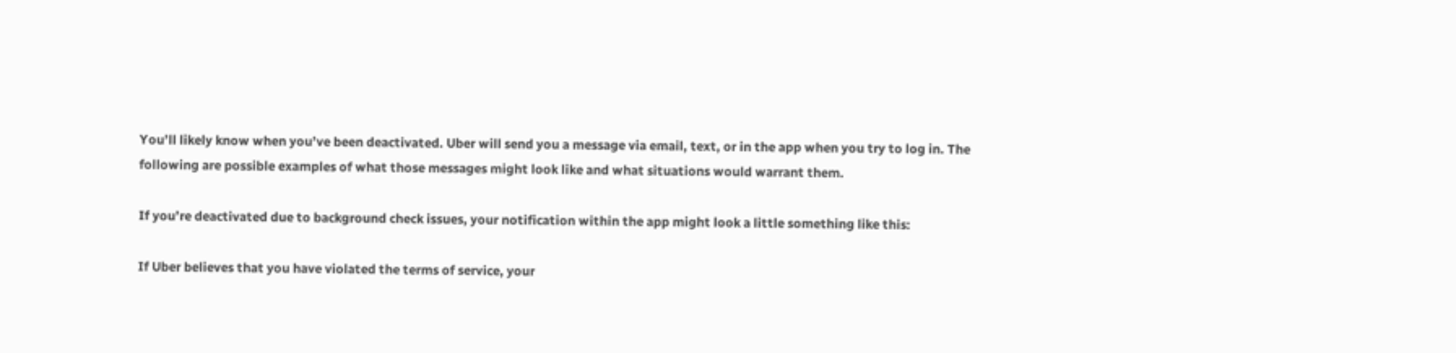You’ll likely know when you’ve been deactivated. Uber will send you a message via email, text, or in the app when you try to log in. The following are possible examples of what those messages might look like and what situations would warrant them.

If you’re deactivated due to background check issues, your notification within the app might look a little something like this:

If Uber believes that you have violated the terms of service, your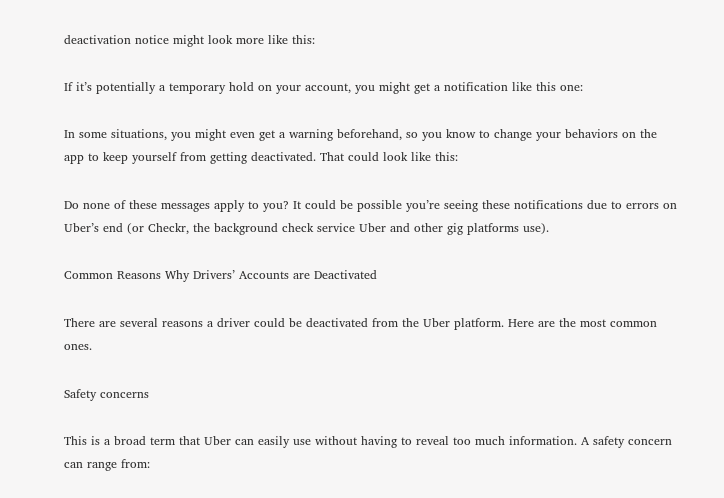deactivation notice might look more like this:

If it’s potentially a temporary hold on your account, you might get a notification like this one:

In some situations, you might even get a warning beforehand, so you know to change your behaviors on the app to keep yourself from getting deactivated. That could look like this:

Do none of these messages apply to you? It could be possible you’re seeing these notifications due to errors on Uber’s end (or Checkr, the background check service Uber and other gig platforms use).

Common Reasons Why Drivers’ Accounts are Deactivated

There are several reasons a driver could be deactivated from the Uber platform. Here are the most common ones.

Safety concerns

This is a broad term that Uber can easily use without having to reveal too much information. A safety concern can range from: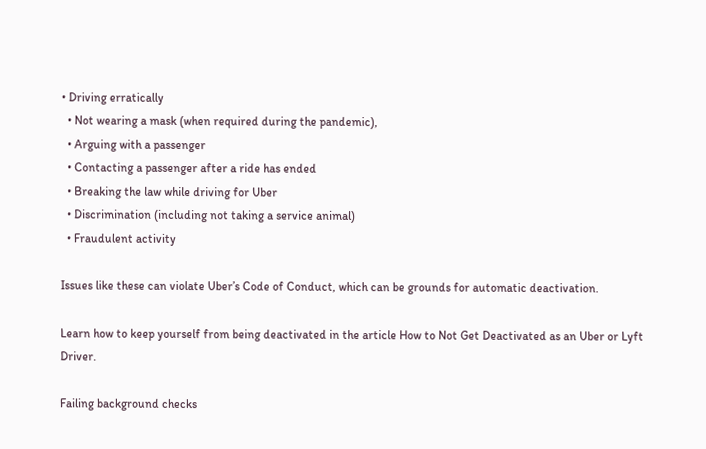• Driving erratically
  • Not wearing a mask (when required during the pandemic),
  • Arguing with a passenger
  • Contacting a passenger after a ride has ended
  • Breaking the law while driving for Uber
  • Discrimination (including not taking a service animal)
  • Fraudulent activity

Issues like these can violate Uber’s Code of Conduct, which can be grounds for automatic deactivation.

Learn how to keep yourself from being deactivated in the article How to Not Get Deactivated as an Uber or Lyft Driver.

Failing background checks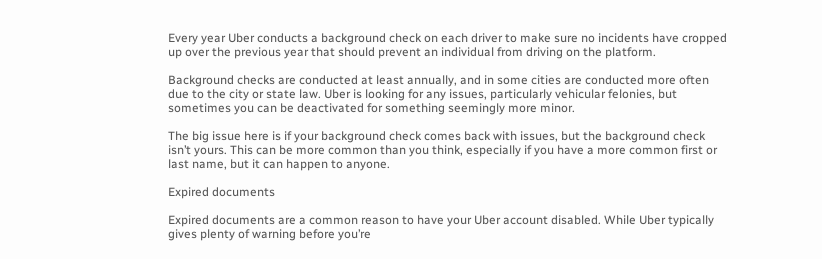Every year Uber conducts a background check on each driver to make sure no incidents have cropped up over the previous year that should prevent an individual from driving on the platform.

Background checks are conducted at least annually, and in some cities are conducted more often due to the city or state law. Uber is looking for any issues, particularly vehicular felonies, but sometimes you can be deactivated for something seemingly more minor.

The big issue here is if your background check comes back with issues, but the background check isn’t yours. This can be more common than you think, especially if you have a more common first or last name, but it can happen to anyone.

Expired documents

Expired documents are a common reason to have your Uber account disabled. While Uber typically gives plenty of warning before you’re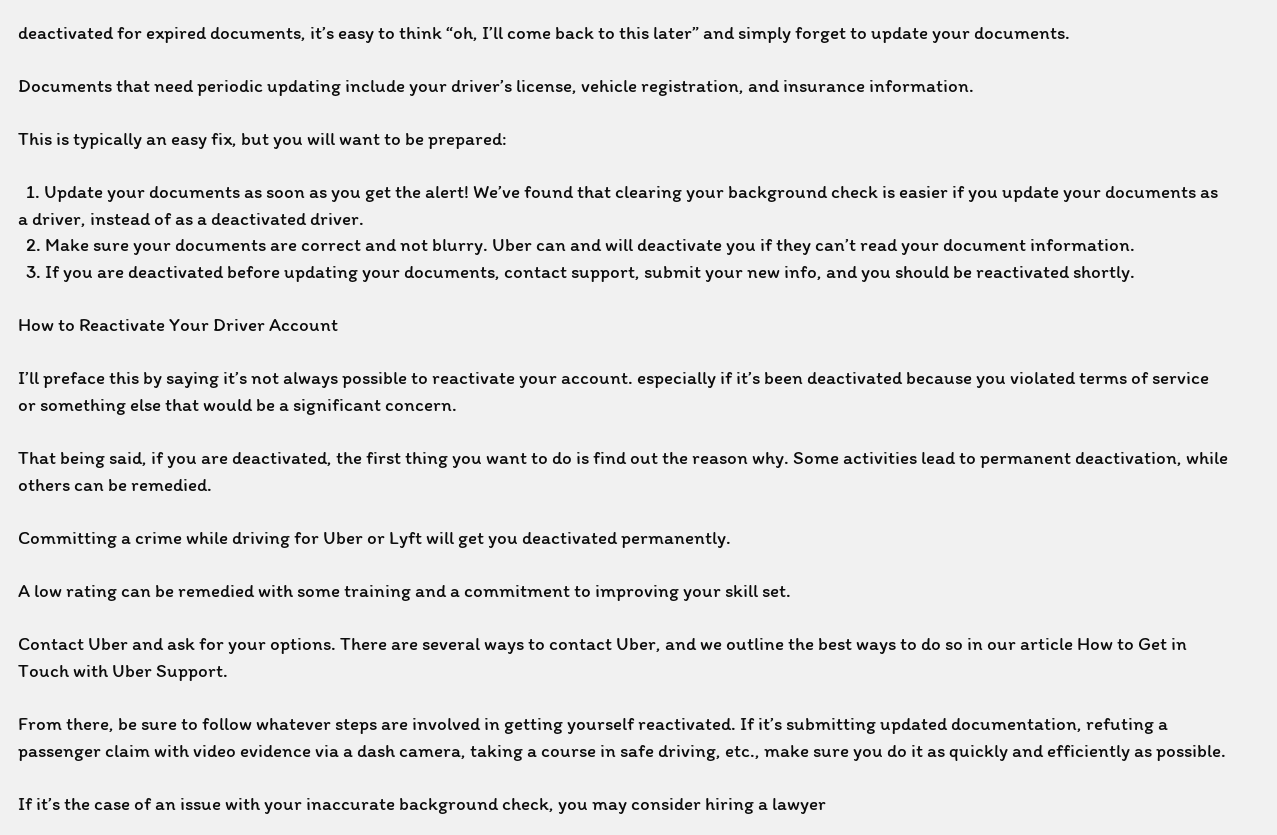deactivated for expired documents, it’s easy to think “oh, I’ll come back to this later” and simply forget to update your documents.

Documents that need periodic updating include your driver’s license, vehicle registration, and insurance information.

This is typically an easy fix, but you will want to be prepared:

  1. Update your documents as soon as you get the alert! We’ve found that clearing your background check is easier if you update your documents as a driver, instead of as a deactivated driver.
  2. Make sure your documents are correct and not blurry. Uber can and will deactivate you if they can’t read your document information.
  3. If you are deactivated before updating your documents, contact support, submit your new info, and you should be reactivated shortly.

How to Reactivate Your Driver Account

I’ll preface this by saying it’s not always possible to reactivate your account. especially if it’s been deactivated because you violated terms of service or something else that would be a significant concern.

That being said, if you are deactivated, the first thing you want to do is find out the reason why. Some activities lead to permanent deactivation, while others can be remedied.

Committing a crime while driving for Uber or Lyft will get you deactivated permanently.

A low rating can be remedied with some training and a commitment to improving your skill set.

Contact Uber and ask for your options. There are several ways to contact Uber, and we outline the best ways to do so in our article How to Get in Touch with Uber Support.

From there, be sure to follow whatever steps are involved in getting yourself reactivated. If it’s submitting updated documentation, refuting a passenger claim with video evidence via a dash camera, taking a course in safe driving, etc., make sure you do it as quickly and efficiently as possible.

If it’s the case of an issue with your inaccurate background check, you may consider hiring a lawyer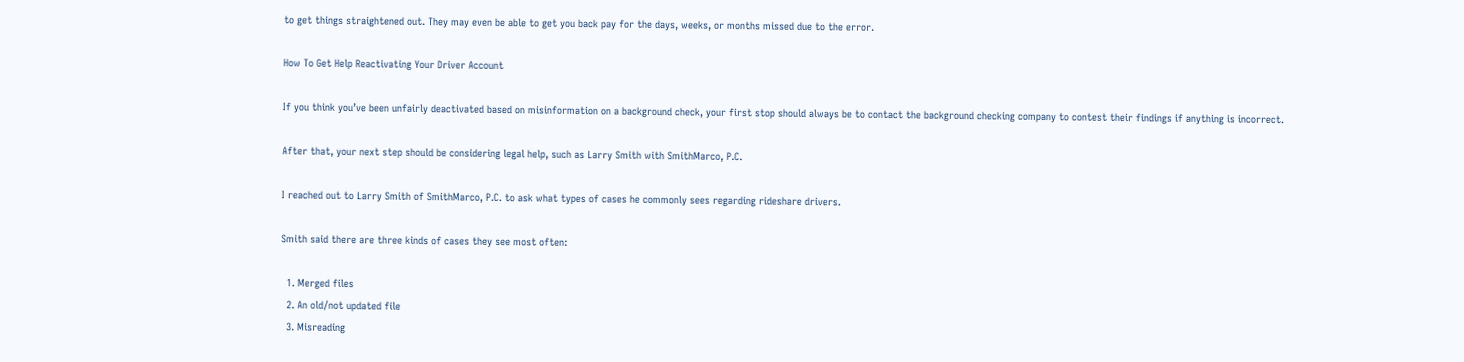to get things straightened out. They may even be able to get you back pay for the days, weeks, or months missed due to the error.

How To Get Help Reactivating Your Driver Account

If you think you’ve been unfairly deactivated based on misinformation on a background check, your first stop should always be to contact the background checking company to contest their findings if anything is incorrect.

After that, your next step should be considering legal help, such as Larry Smith with SmithMarco, P.C.

I reached out to Larry Smith of SmithMarco, P.C. to ask what types of cases he commonly sees regarding rideshare drivers.

Smith said there are three kinds of cases they see most often:

  1. Merged files
  2. An old/not updated file
  3. Misreading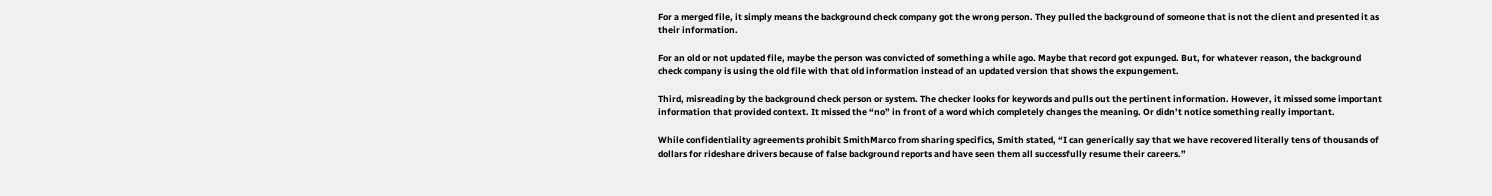For a merged file, it simply means the background check company got the wrong person. They pulled the background of someone that is not the client and presented it as their information.

For an old or not updated file, maybe the person was convicted of something a while ago. Maybe that record got expunged. But, for whatever reason, the background check company is using the old file with that old information instead of an updated version that shows the expungement.

Third, misreading by the background check person or system. The checker looks for keywords and pulls out the pertinent information. However, it missed some important information that provided context. It missed the “no” in front of a word which completely changes the meaning. Or didn’t notice something really important.

While confidentiality agreements prohibit SmithMarco from sharing specifics, Smith stated, “I can generically say that we have recovered literally tens of thousands of dollars for rideshare drivers because of false background reports and have seen them all successfully resume their careers.”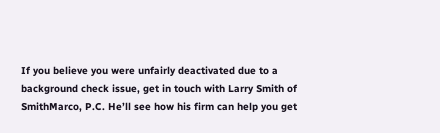If you believe you were unfairly deactivated due to a background check issue, get in touch with Larry Smith of SmithMarco, P.C. He’ll see how his firm can help you get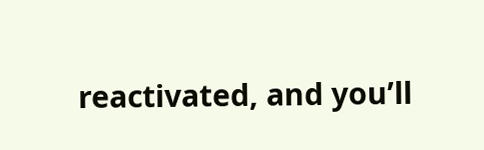reactivated, and you’ll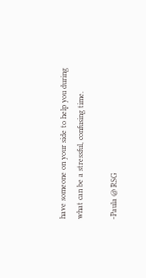have someone on your side to help you during what can be a stressful, confusing time.

-Paula @ RSG